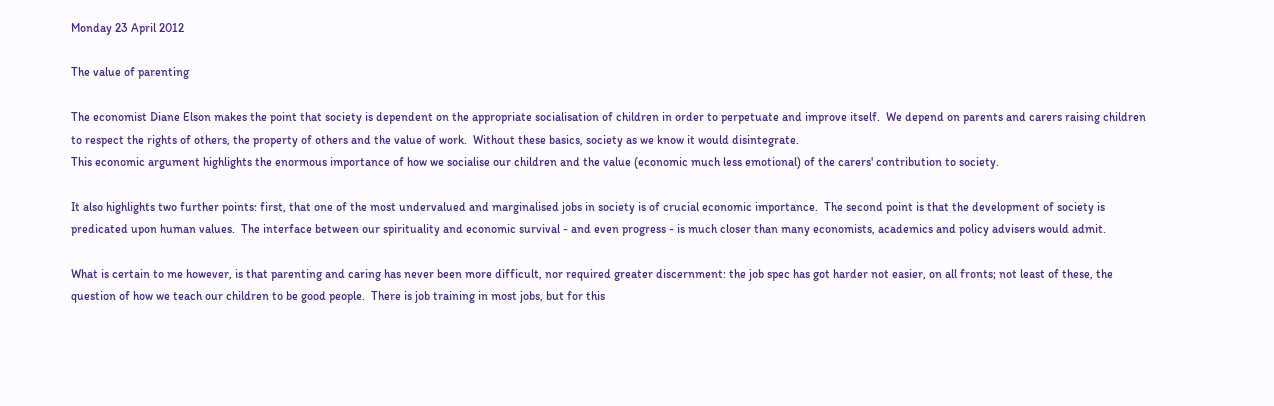Monday 23 April 2012

The value of parenting

The economist Diane Elson makes the point that society is dependent on the appropriate socialisation of children in order to perpetuate and improve itself.  We depend on parents and carers raising children to respect the rights of others, the property of others and the value of work.  Without these basics, society as we know it would disintegrate.
This economic argument highlights the enormous importance of how we socialise our children and the value (economic much less emotional) of the carers' contribution to society.

It also highlights two further points: first, that one of the most undervalued and marginalised jobs in society is of crucial economic importance.  The second point is that the development of society is predicated upon human values.  The interface between our spirituality and economic survival - and even progress - is much closer than many economists, academics and policy advisers would admit.

What is certain to me however, is that parenting and caring has never been more difficult, nor required greater discernment: the job spec has got harder not easier, on all fronts; not least of these, the question of how we teach our children to be good people.  There is job training in most jobs, but for this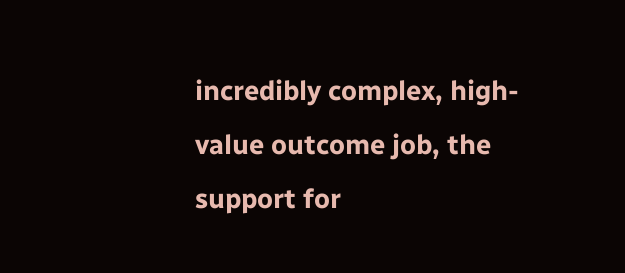incredibly complex, high-value outcome job, the support for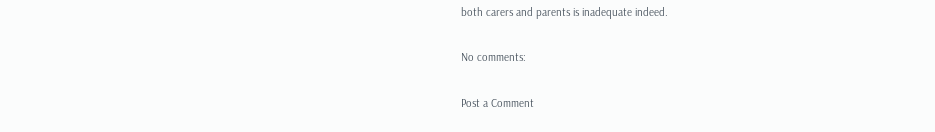both carers and parents is inadequate indeed.

No comments:

Post a Comment